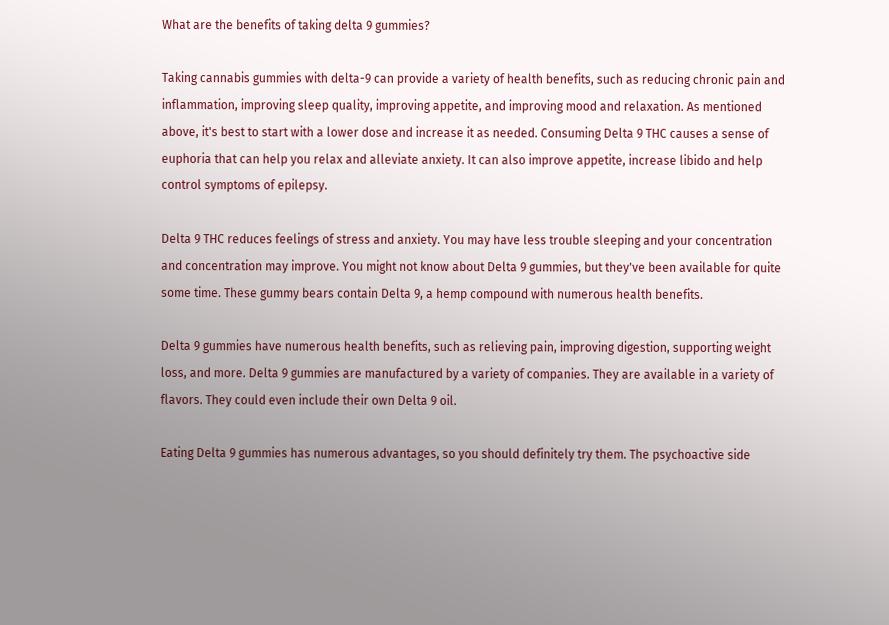What are the benefits of taking delta 9 gummies?

Taking cannabis gummies with delta-9 can provide a variety of health benefits, such as reducing chronic pain and inflammation, improving sleep quality, improving appetite, and improving mood and relaxation. As mentioned above, it's best to start with a lower dose and increase it as needed. Consuming Delta 9 THC causes a sense of euphoria that can help you relax and alleviate anxiety. It can also improve appetite, increase libido and help control symptoms of epilepsy.

Delta 9 THC reduces feelings of stress and anxiety. You may have less trouble sleeping and your concentration and concentration may improve. You might not know about Delta 9 gummies, but they've been available for quite some time. These gummy bears contain Delta 9, a hemp compound with numerous health benefits.

Delta 9 gummies have numerous health benefits, such as relieving pain, improving digestion, supporting weight loss, and more. Delta 9 gummies are manufactured by a variety of companies. They are available in a variety of flavors. They could even include their own Delta 9 oil.

Eating Delta 9 gummies has numerous advantages, so you should definitely try them. The psychoactive side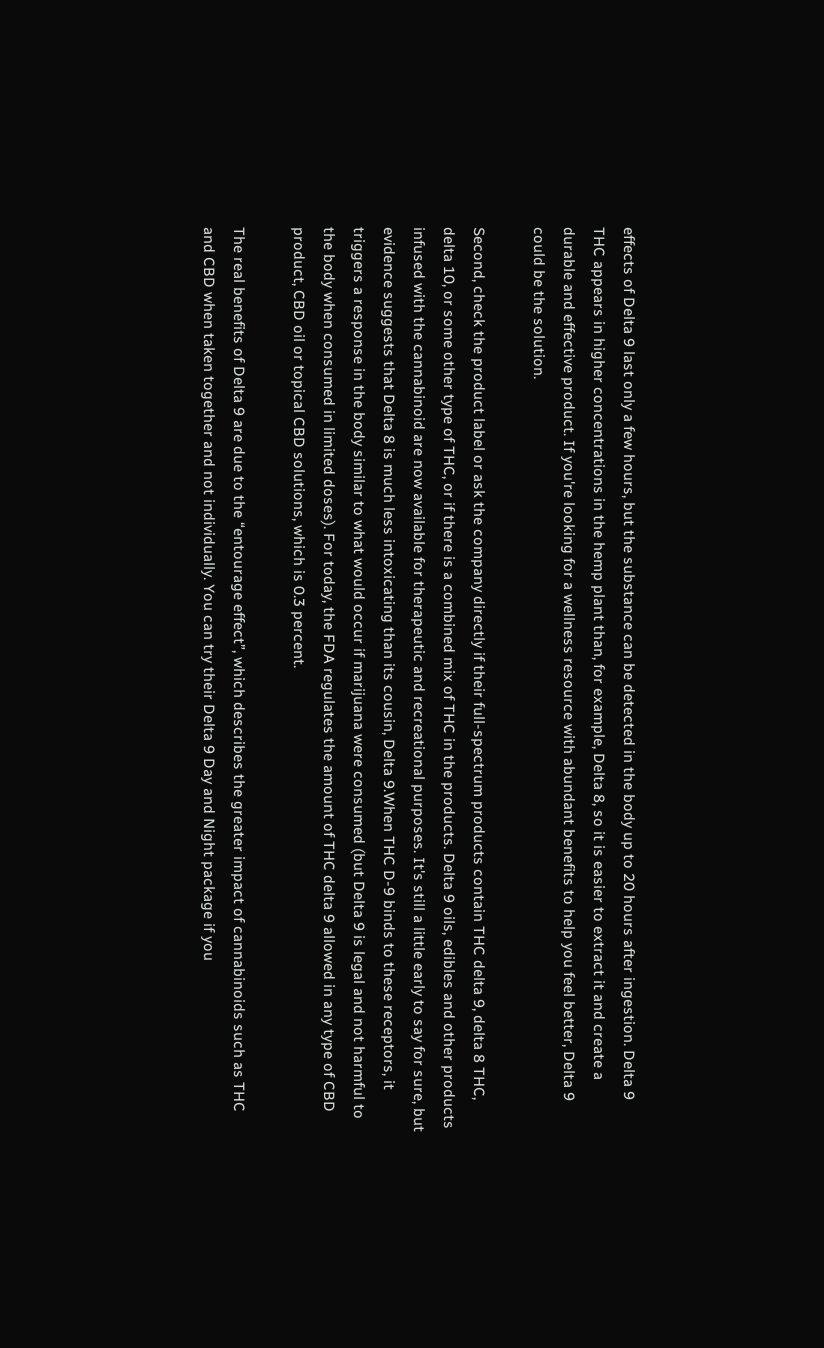effects of Delta 9 last only a few hours, but the substance can be detected in the body up to 20 hours after ingestion. Delta 9 THC appears in higher concentrations in the hemp plant than, for example, Delta 8, so it is easier to extract it and create a durable and effective product. If you're looking for a wellness resource with abundant benefits to help you feel better, Delta 9 could be the solution.

Second, check the product label or ask the company directly if their full-spectrum products contain THC delta 9, delta 8 THC, delta 10, or some other type of THC, or if there is a combined mix of THC in the products. Delta 9 oils, edibles and other products infused with the cannabinoid are now available for therapeutic and recreational purposes. It's still a little early to say for sure, but evidence suggests that Delta 8 is much less intoxicating than its cousin, Delta 9.When THC D-9 binds to these receptors, it triggers a response in the body similar to what would occur if marijuana were consumed (but Delta 9 is legal and not harmful to the body when consumed in limited doses). For today, the FDA regulates the amount of THC delta 9 allowed in any type of CBD product, CBD oil or topical CBD solutions, which is 0.3 percent.

The real benefits of Delta 9 are due to the “entourage effect”, which describes the greater impact of cannabinoids such as THC and CBD when taken together and not individually. You can try their Delta 9 Day and Night package if you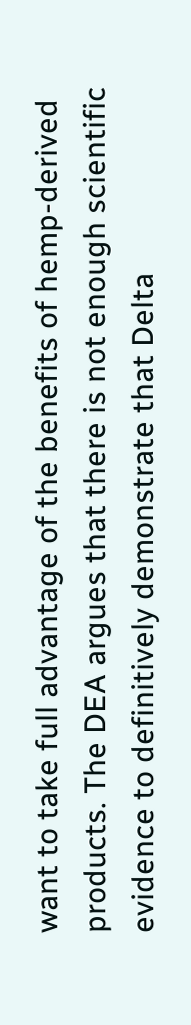want to take full advantage of the benefits of hemp-derived products. The DEA argues that there is not enough scientific evidence to definitively demonstrate that Delta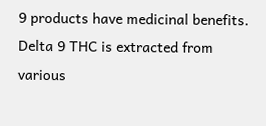9 products have medicinal benefits. Delta 9 THC is extracted from various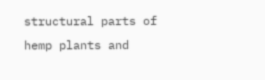structural parts of hemp plants and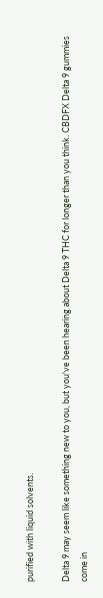purified with liquid solvents.

Delta 9 may seem like something new to you, but you've been hearing about Delta 9 THC for longer than you think. CBDFX Delta 9 gummies come in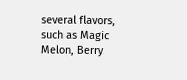several flavors, such as Magic Melon, Berry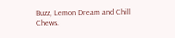Buzz, Lemon Dream and Chill Chews.